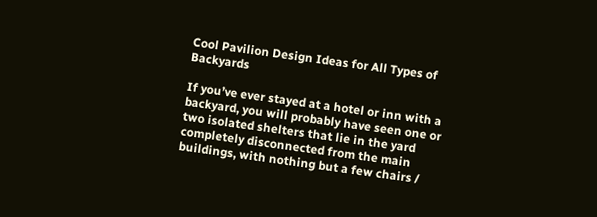Cool Pavilion Design Ideas for All Types of Backyards

If you’ve ever stayed at a hotel or inn with a backyard, you will probably have seen one or two isolated shelters that lie in the yard completely disconnected from the main buildings, with nothing but a few chairs /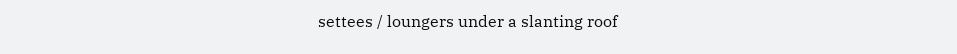settees / loungers under a slanting roof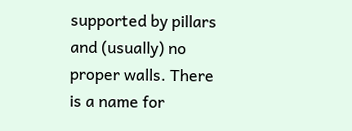supported by pillars and (usually) no proper walls. There is a name for